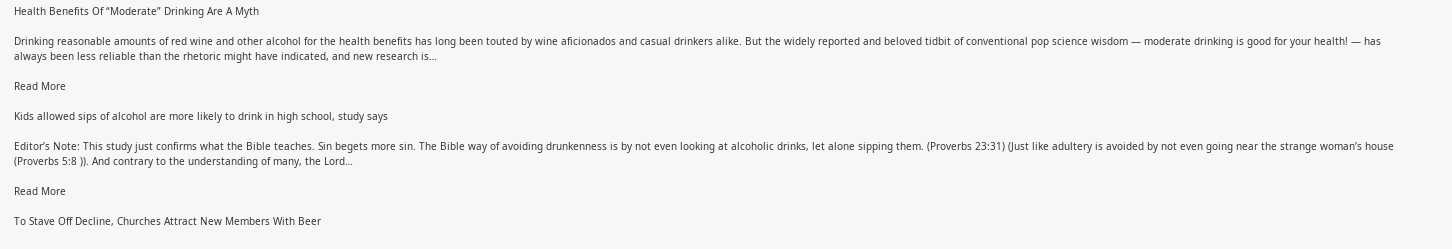Health Benefits Of “Moderate” Drinking Are A Myth

Drinking reasonable amounts of red wine and other alcohol for the health benefits has long been touted by wine aficionados and casual drinkers alike. But the widely reported and beloved tidbit of conventional pop science wisdom — moderate drinking is good for your health! — has always been less reliable than the rhetoric might have indicated, and new research is…

Read More

Kids allowed sips of alcohol are more likely to drink in high school, study says

Editor’s Note: This study just confirms what the Bible teaches. Sin begets more sin. The Bible way of avoiding drunkenness is by not even looking at alcoholic drinks, let alone sipping them. (Proverbs 23:31) (Just like adultery is avoided by not even going near the strange woman’s house (Proverbs 5:8 )). And contrary to the understanding of many, the Lord…

Read More

To Stave Off Decline, Churches Attract New Members With Beer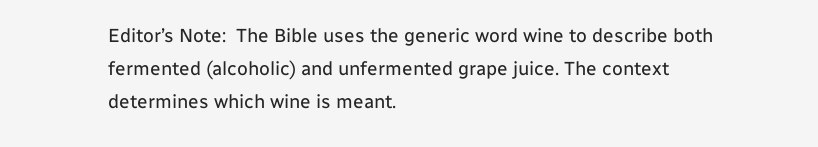Editor’s Note:  The Bible uses the generic word wine to describe both fermented (alcoholic) and unfermented grape juice. The context determines which wine is meant.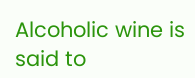Alcoholic wine is said to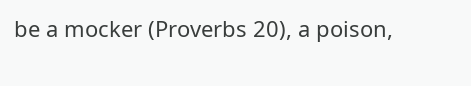be a mocker (Proverbs 20), a poison,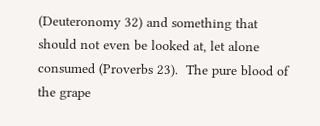(Deuteronomy 32) and something that should not even be looked at, let alone consumed (Proverbs 23).  The pure blood of the grape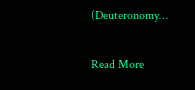(Deuteronomy…

Read More